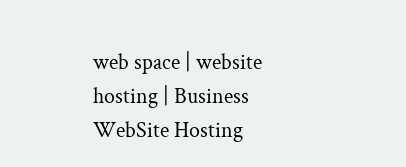web space | website hosting | Business WebSite Hosting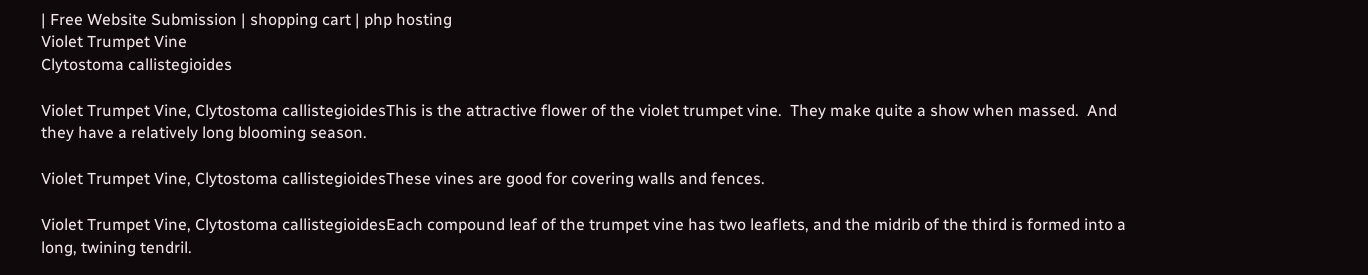| Free Website Submission | shopping cart | php hosting
Violet Trumpet Vine
Clytostoma callistegioides

Violet Trumpet Vine, Clytostoma callistegioidesThis is the attractive flower of the violet trumpet vine.  They make quite a show when massed.  And they have a relatively long blooming season.

Violet Trumpet Vine, Clytostoma callistegioidesThese vines are good for covering walls and fences.

Violet Trumpet Vine, Clytostoma callistegioidesEach compound leaf of the trumpet vine has two leaflets, and the midrib of the third is formed into a long, twining tendril.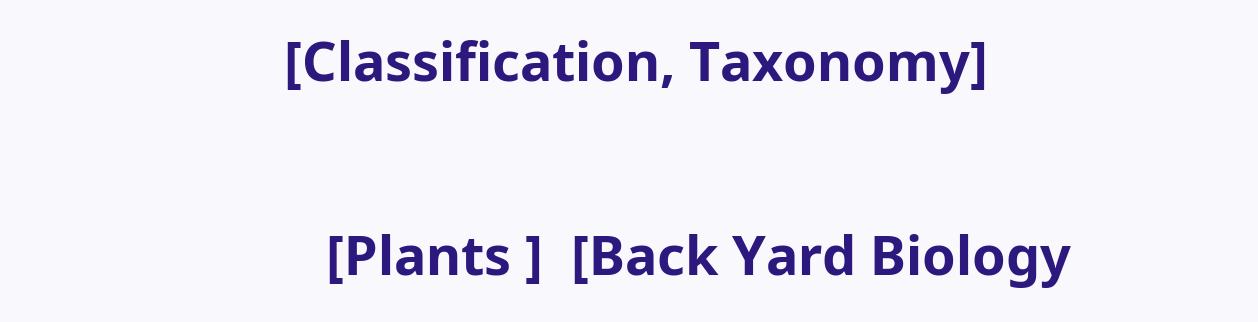[Classification, Taxonomy]

   [Plants ]  [Back Yard Biology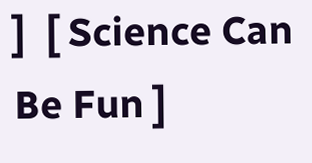]  [ Science Can Be Fun ]